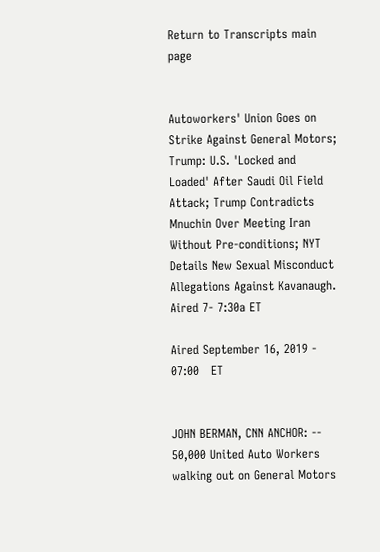Return to Transcripts main page


Autoworkers' Union Goes on Strike Against General Motors; Trump: U.S. 'Locked and Loaded' After Saudi Oil Field Attack; Trump Contradicts Mnuchin Over Meeting Iran Without Pre-conditions; NYT Details New Sexual Misconduct Allegations Against Kavanaugh. Aired 7- 7:30a ET

Aired September 16, 2019 - 07:00   ET


JOHN BERMAN, CNN ANCHOR: -- 50,000 United Auto Workers walking out on General Motors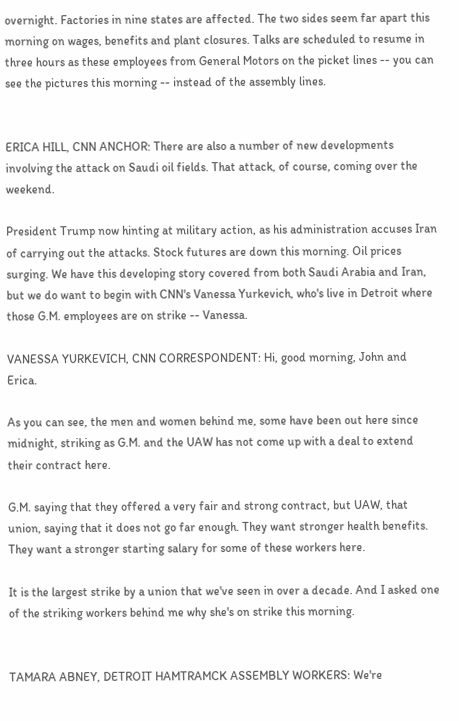overnight. Factories in nine states are affected. The two sides seem far apart this morning on wages, benefits and plant closures. Talks are scheduled to resume in three hours as these employees from General Motors on the picket lines -- you can see the pictures this morning -- instead of the assembly lines.


ERICA HILL, CNN ANCHOR: There are also a number of new developments involving the attack on Saudi oil fields. That attack, of course, coming over the weekend.

President Trump now hinting at military action, as his administration accuses Iran of carrying out the attacks. Stock futures are down this morning. Oil prices surging. We have this developing story covered from both Saudi Arabia and Iran, but we do want to begin with CNN's Vanessa Yurkevich, who's live in Detroit where those G.M. employees are on strike -- Vanessa.

VANESSA YURKEVICH, CNN CORRESPONDENT: Hi, good morning, John and Erica.

As you can see, the men and women behind me, some have been out here since midnight, striking as G.M. and the UAW has not come up with a deal to extend their contract here.

G.M. saying that they offered a very fair and strong contract, but UAW, that union, saying that it does not go far enough. They want stronger health benefits. They want a stronger starting salary for some of these workers here.

It is the largest strike by a union that we've seen in over a decade. And I asked one of the striking workers behind me why she's on strike this morning.


TAMARA ABNEY, DETROIT HAMTRAMCK ASSEMBLY WORKERS: We're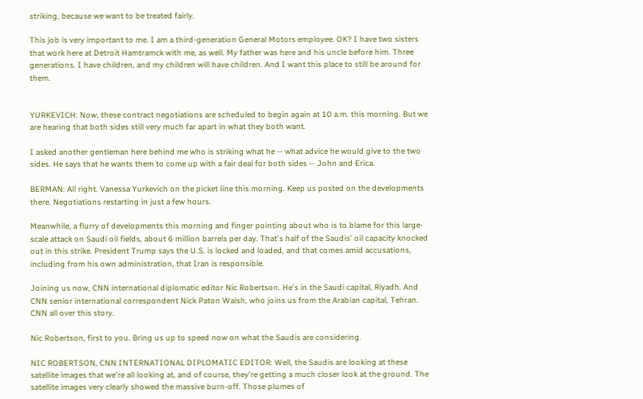striking, because we want to be treated fairly.

This job is very important to me. I am a third-generation General Motors employee. OK? I have two sisters that work here at Detroit Hamtramck with me, as well. My father was here and his uncle before him. Three generations. I have children, and my children will have children. And I want this place to still be around for them.


YURKEVICH: Now, these contract negotiations are scheduled to begin again at 10 a.m. this morning. But we are hearing that both sides still very much far apart in what they both want.

I asked another gentleman here behind me who is striking what he -- what advice he would give to the two sides. He says that he wants them to come up with a fair deal for both sides -- John and Erica.

BERMAN: All right. Vanessa Yurkevich on the picket line this morning. Keep us posted on the developments there. Negotiations restarting in just a few hours.

Meanwhile, a flurry of developments this morning and finger pointing about who is to blame for this large-scale attack on Saudi oil fields, about 6 million barrels per day. That's half of the Saudis' oil capacity knocked out in this strike. President Trump says the U.S. is locked and loaded, and that comes amid accusations, including from his own administration, that Iran is responsible.

Joining us now, CNN international diplomatic editor Nic Robertson. He's in the Saudi capital, Riyadh. And CNN senior international correspondent Nick Paton Walsh, who joins us from the Arabian capital, Tehran. CNN all over this story.

Nic Robertson, first to you. Bring us up to speed now on what the Saudis are considering.

NIC ROBERTSON, CNN INTERNATIONAL DIPLOMATIC EDITOR: Well, the Saudis are looking at these satellite images that we're all looking at, and of course, they're getting a much closer look at the ground. The satellite images very clearly showed the massive burn-off. Those plumes of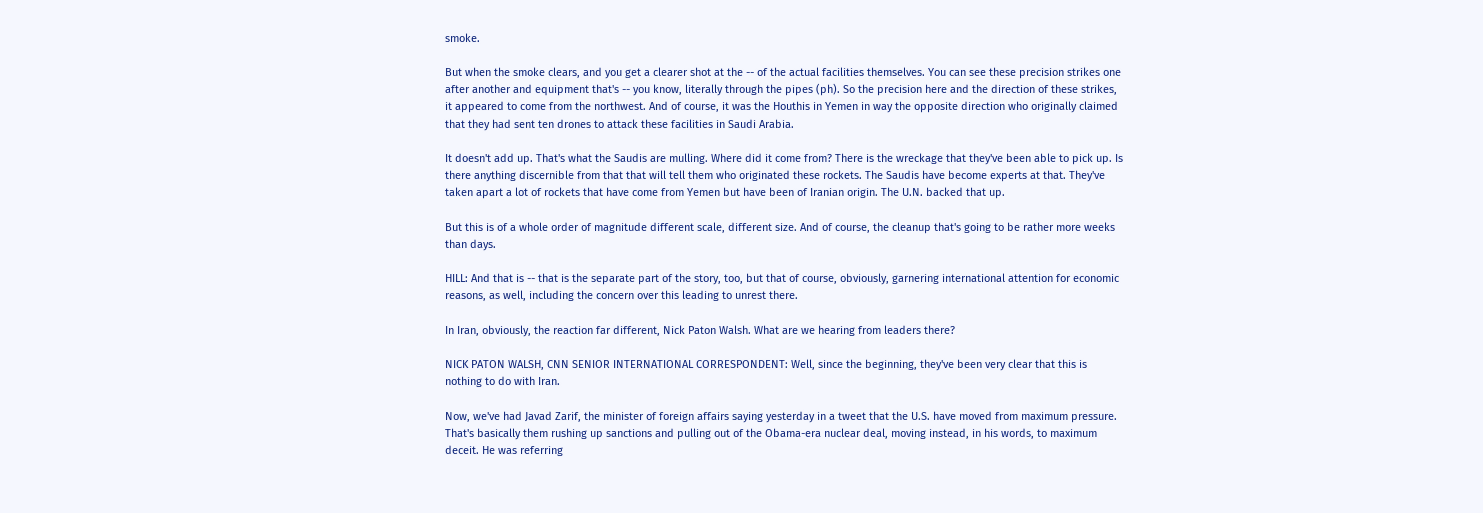smoke.

But when the smoke clears, and you get a clearer shot at the -- of the actual facilities themselves. You can see these precision strikes one after another and equipment that's -- you know, literally through the pipes (ph). So the precision here and the direction of these strikes, it appeared to come from the northwest. And of course, it was the Houthis in Yemen in way the opposite direction who originally claimed that they had sent ten drones to attack these facilities in Saudi Arabia.

It doesn't add up. That's what the Saudis are mulling. Where did it come from? There is the wreckage that they've been able to pick up. Is there anything discernible from that that will tell them who originated these rockets. The Saudis have become experts at that. They've taken apart a lot of rockets that have come from Yemen but have been of Iranian origin. The U.N. backed that up.

But this is of a whole order of magnitude different scale, different size. And of course, the cleanup that's going to be rather more weeks than days.

HILL: And that is -- that is the separate part of the story, too, but that of course, obviously, garnering international attention for economic reasons, as well, including the concern over this leading to unrest there.

In Iran, obviously, the reaction far different, Nick Paton Walsh. What are we hearing from leaders there?

NICK PATON WALSH, CNN SENIOR INTERNATIONAL CORRESPONDENT: Well, since the beginning, they've been very clear that this is nothing to do with Iran.

Now, we've had Javad Zarif, the minister of foreign affairs saying yesterday in a tweet that the U.S. have moved from maximum pressure. That's basically them rushing up sanctions and pulling out of the Obama-era nuclear deal, moving instead, in his words, to maximum deceit. He was referring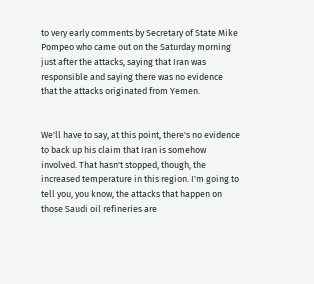to very early comments by Secretary of State Mike Pompeo who came out on the Saturday morning just after the attacks, saying that Iran was responsible and saying there was no evidence that the attacks originated from Yemen.


We'll have to say, at this point, there's no evidence to back up his claim that Iran is somehow involved. That hasn't stopped, though, the increased temperature in this region. I'm going to tell you, you know, the attacks that happen on those Saudi oil refineries are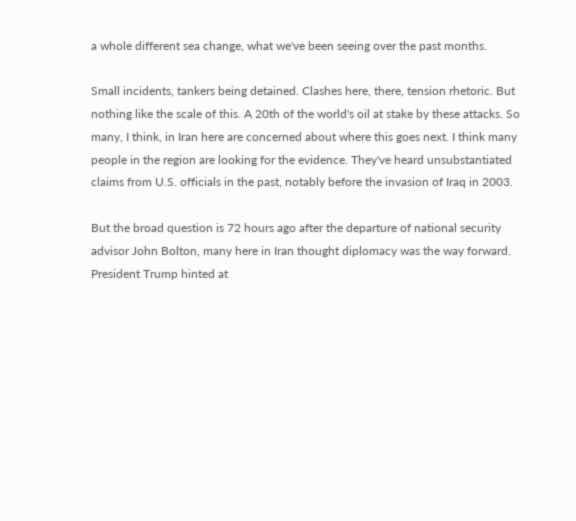a whole different sea change, what we've been seeing over the past months.

Small incidents, tankers being detained. Clashes here, there, tension rhetoric. But nothing like the scale of this. A 20th of the world's oil at stake by these attacks. So many, I think, in Iran here are concerned about where this goes next. I think many people in the region are looking for the evidence. They've heard unsubstantiated claims from U.S. officials in the past, notably before the invasion of Iraq in 2003.

But the broad question is 72 hours ago after the departure of national security advisor John Bolton, many here in Iran thought diplomacy was the way forward. President Trump hinted at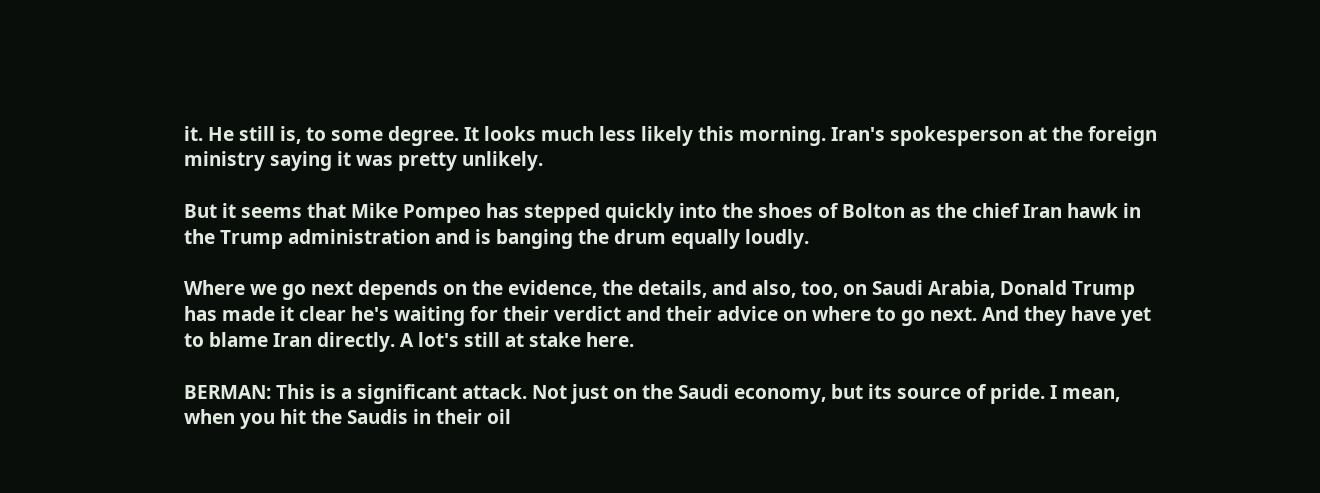it. He still is, to some degree. It looks much less likely this morning. Iran's spokesperson at the foreign ministry saying it was pretty unlikely.

But it seems that Mike Pompeo has stepped quickly into the shoes of Bolton as the chief Iran hawk in the Trump administration and is banging the drum equally loudly.

Where we go next depends on the evidence, the details, and also, too, on Saudi Arabia, Donald Trump has made it clear he's waiting for their verdict and their advice on where to go next. And they have yet to blame Iran directly. A lot's still at stake here.

BERMAN: This is a significant attack. Not just on the Saudi economy, but its source of pride. I mean, when you hit the Saudis in their oil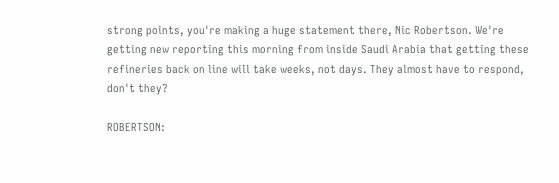strong points, you're making a huge statement there, Nic Robertson. We're getting new reporting this morning from inside Saudi Arabia that getting these refineries back on line will take weeks, not days. They almost have to respond, don't they?

ROBERTSON: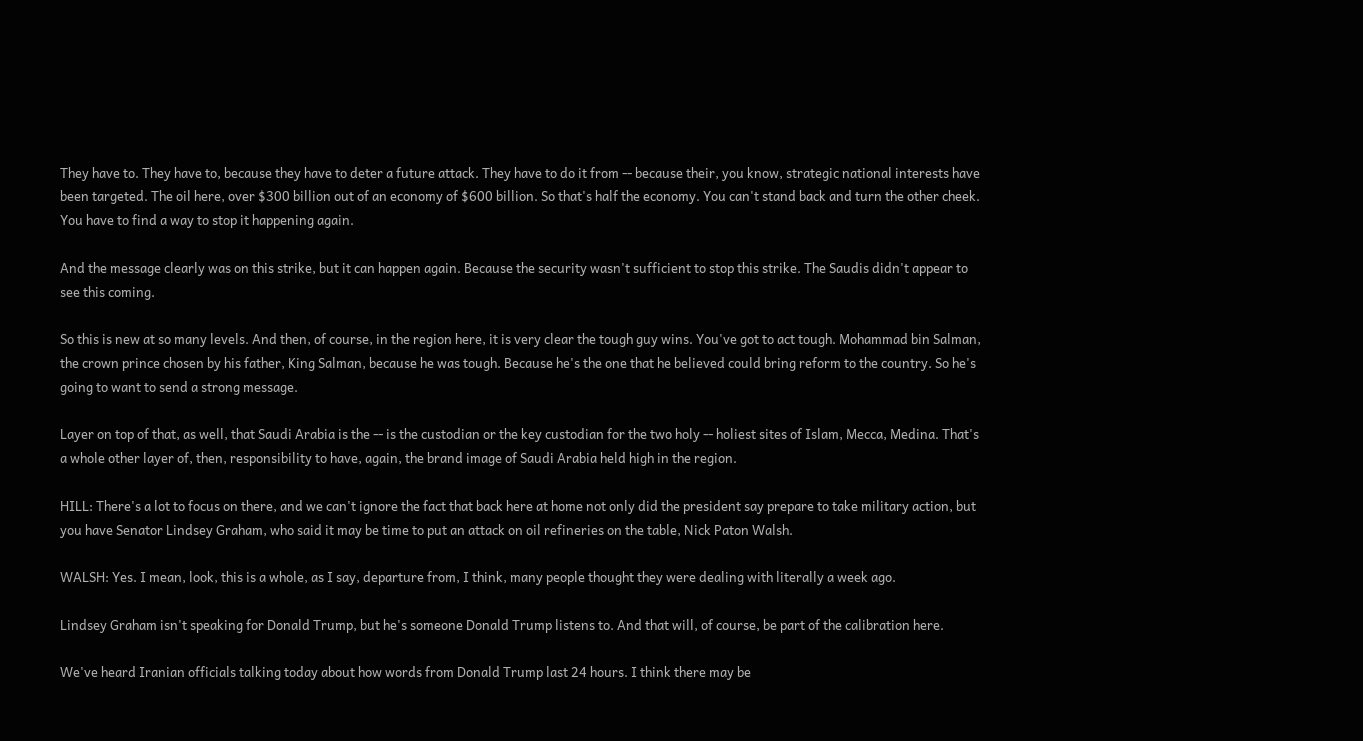They have to. They have to, because they have to deter a future attack. They have to do it from -- because their, you know, strategic national interests have been targeted. The oil here, over $300 billion out of an economy of $600 billion. So that's half the economy. You can't stand back and turn the other cheek. You have to find a way to stop it happening again.

And the message clearly was on this strike, but it can happen again. Because the security wasn't sufficient to stop this strike. The Saudis didn't appear to see this coming.

So this is new at so many levels. And then, of course, in the region here, it is very clear the tough guy wins. You've got to act tough. Mohammad bin Salman, the crown prince chosen by his father, King Salman, because he was tough. Because he's the one that he believed could bring reform to the country. So he's going to want to send a strong message.

Layer on top of that, as well, that Saudi Arabia is the -- is the custodian or the key custodian for the two holy -- holiest sites of Islam, Mecca, Medina. That's a whole other layer of, then, responsibility to have, again, the brand image of Saudi Arabia held high in the region.

HILL: There's a lot to focus on there, and we can't ignore the fact that back here at home not only did the president say prepare to take military action, but you have Senator Lindsey Graham, who said it may be time to put an attack on oil refineries on the table, Nick Paton Walsh.

WALSH: Yes. I mean, look, this is a whole, as I say, departure from, I think, many people thought they were dealing with literally a week ago.

Lindsey Graham isn't speaking for Donald Trump, but he's someone Donald Trump listens to. And that will, of course, be part of the calibration here.

We've heard Iranian officials talking today about how words from Donald Trump last 24 hours. I think there may be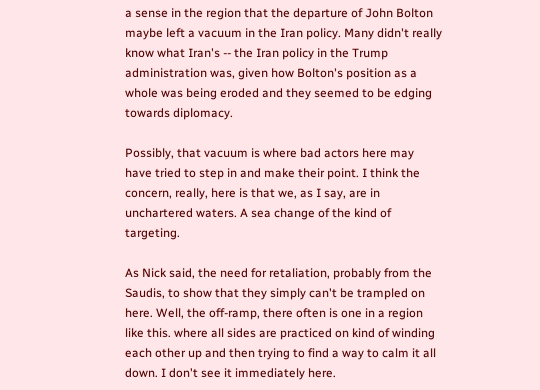a sense in the region that the departure of John Bolton maybe left a vacuum in the Iran policy. Many didn't really know what Iran's -- the Iran policy in the Trump administration was, given how Bolton's position as a whole was being eroded and they seemed to be edging towards diplomacy.

Possibly, that vacuum is where bad actors here may have tried to step in and make their point. I think the concern, really, here is that we, as I say, are in unchartered waters. A sea change of the kind of targeting.

As Nick said, the need for retaliation, probably from the Saudis, to show that they simply can't be trampled on here. Well, the off-ramp, there often is one in a region like this. where all sides are practiced on kind of winding each other up and then trying to find a way to calm it all down. I don't see it immediately here.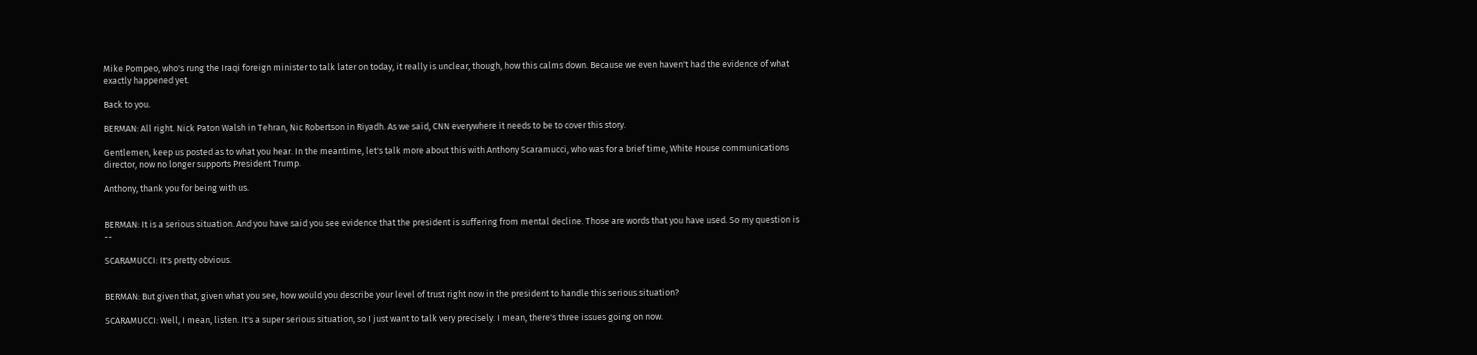Mike Pompeo, who's rung the Iraqi foreign minister to talk later on today, it really is unclear, though, how this calms down. Because we even haven't had the evidence of what exactly happened yet.

Back to you.

BERMAN: All right. Nick Paton Walsh in Tehran, Nic Robertson in Riyadh. As we said, CNN everywhere it needs to be to cover this story.

Gentlemen, keep us posted as to what you hear. In the meantime, let's talk more about this with Anthony Scaramucci, who was for a brief time, White House communications director, now no longer supports President Trump.

Anthony, thank you for being with us.


BERMAN: It is a serious situation. And you have said you see evidence that the president is suffering from mental decline. Those are words that you have used. So my question is --

SCARAMUCCI: It's pretty obvious.


BERMAN: But given that, given what you see, how would you describe your level of trust right now in the president to handle this serious situation?

SCARAMUCCI: Well, I mean, listen. It's a super serious situation, so I just want to talk very precisely. I mean, there's three issues going on now.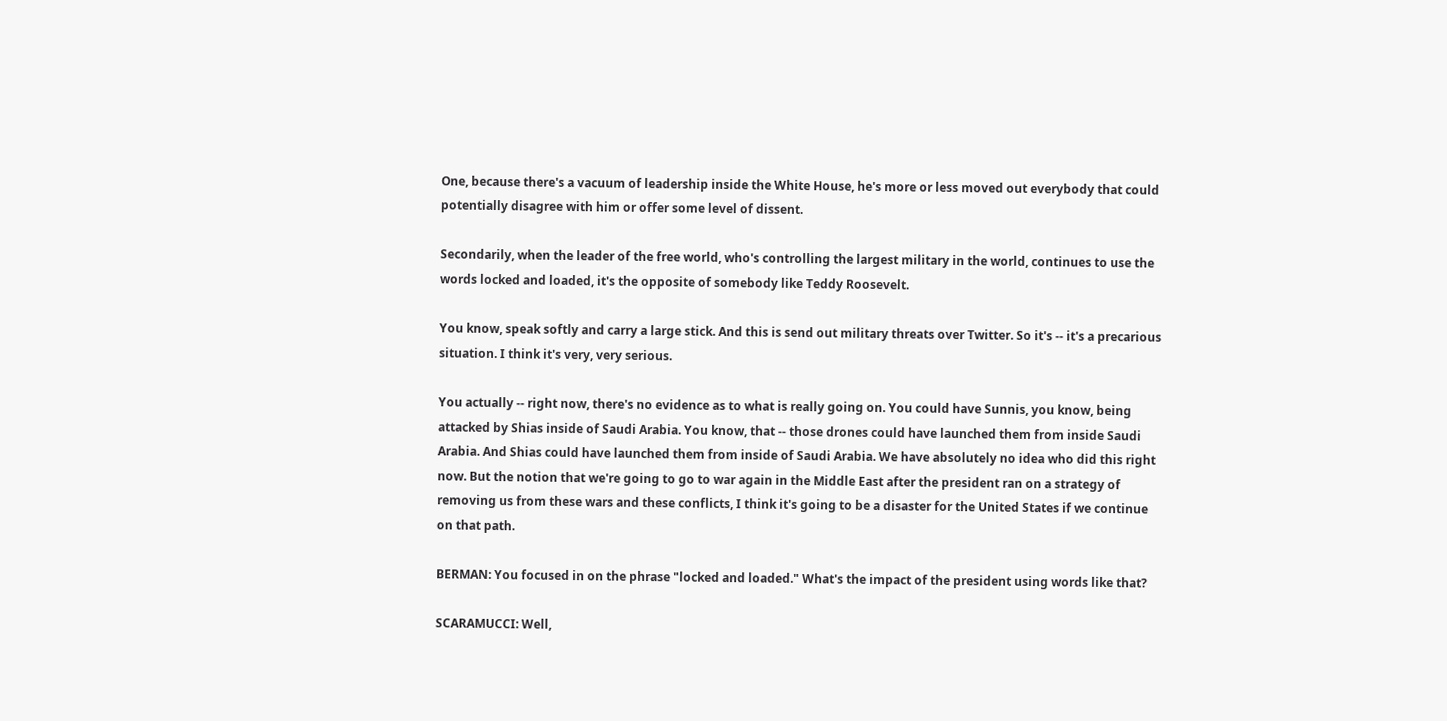One, because there's a vacuum of leadership inside the White House, he's more or less moved out everybody that could potentially disagree with him or offer some level of dissent.

Secondarily, when the leader of the free world, who's controlling the largest military in the world, continues to use the words locked and loaded, it's the opposite of somebody like Teddy Roosevelt.

You know, speak softly and carry a large stick. And this is send out military threats over Twitter. So it's -- it's a precarious situation. I think it's very, very serious.

You actually -- right now, there's no evidence as to what is really going on. You could have Sunnis, you know, being attacked by Shias inside of Saudi Arabia. You know, that -- those drones could have launched them from inside Saudi Arabia. And Shias could have launched them from inside of Saudi Arabia. We have absolutely no idea who did this right now. But the notion that we're going to go to war again in the Middle East after the president ran on a strategy of removing us from these wars and these conflicts, I think it's going to be a disaster for the United States if we continue on that path.

BERMAN: You focused in on the phrase "locked and loaded." What's the impact of the president using words like that?

SCARAMUCCI: Well,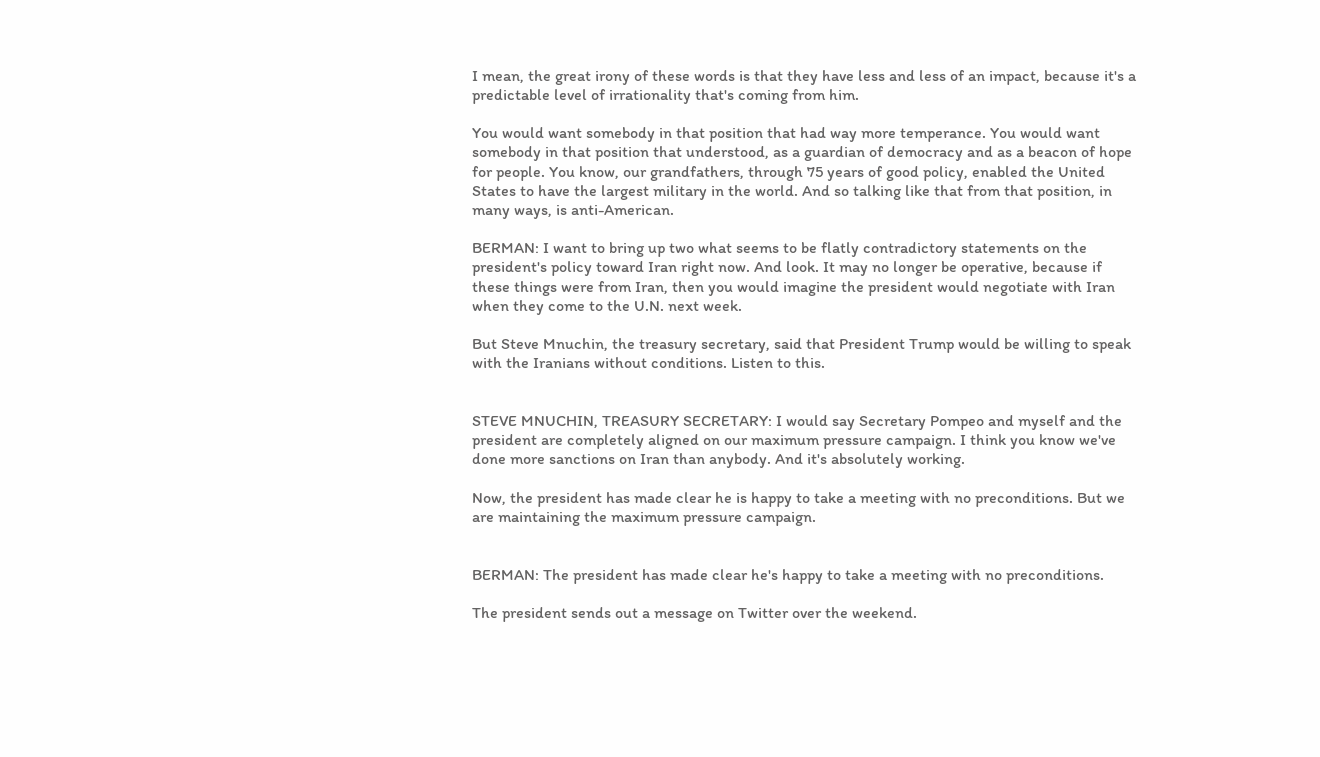I mean, the great irony of these words is that they have less and less of an impact, because it's a predictable level of irrationality that's coming from him.

You would want somebody in that position that had way more temperance. You would want somebody in that position that understood, as a guardian of democracy and as a beacon of hope for people. You know, our grandfathers, through 75 years of good policy, enabled the United States to have the largest military in the world. And so talking like that from that position, in many ways, is anti-American.

BERMAN: I want to bring up two what seems to be flatly contradictory statements on the president's policy toward Iran right now. And look. It may no longer be operative, because if these things were from Iran, then you would imagine the president would negotiate with Iran when they come to the U.N. next week.

But Steve Mnuchin, the treasury secretary, said that President Trump would be willing to speak with the Iranians without conditions. Listen to this.


STEVE MNUCHIN, TREASURY SECRETARY: I would say Secretary Pompeo and myself and the president are completely aligned on our maximum pressure campaign. I think you know we've done more sanctions on Iran than anybody. And it's absolutely working.

Now, the president has made clear he is happy to take a meeting with no preconditions. But we are maintaining the maximum pressure campaign.


BERMAN: The president has made clear he's happy to take a meeting with no preconditions.

The president sends out a message on Twitter over the weekend.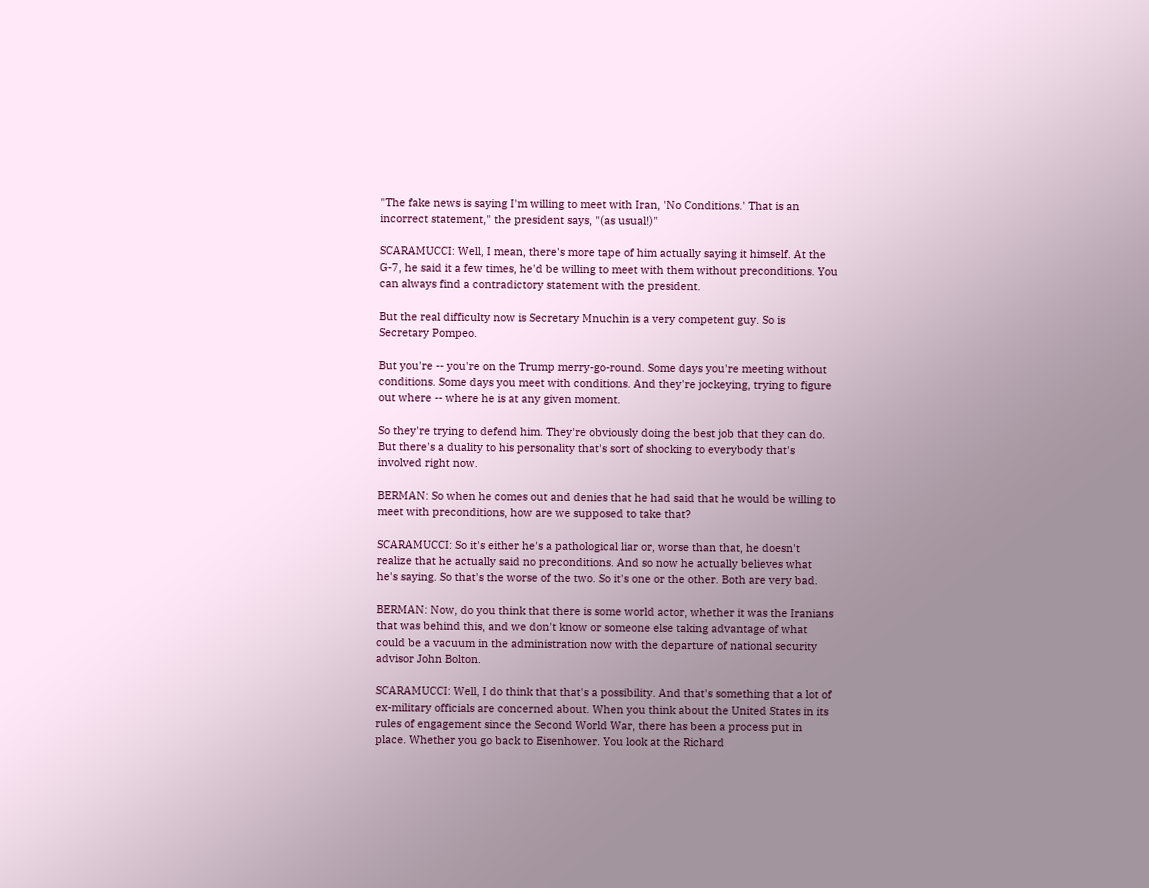"The fake news is saying I'm willing to meet with Iran, 'No Conditions.' That is an incorrect statement," the president says, "(as usual!)"

SCARAMUCCI: Well, I mean, there's more tape of him actually saying it himself. At the G-7, he said it a few times, he'd be willing to meet with them without preconditions. You can always find a contradictory statement with the president.

But the real difficulty now is Secretary Mnuchin is a very competent guy. So is Secretary Pompeo.

But you're -- you're on the Trump merry-go-round. Some days you're meeting without conditions. Some days you meet with conditions. And they're jockeying, trying to figure out where -- where he is at any given moment.

So they're trying to defend him. They're obviously doing the best job that they can do. But there's a duality to his personality that's sort of shocking to everybody that's involved right now.

BERMAN: So when he comes out and denies that he had said that he would be willing to meet with preconditions, how are we supposed to take that?

SCARAMUCCI: So it's either he's a pathological liar or, worse than that, he doesn't realize that he actually said no preconditions. And so now he actually believes what he's saying. So that's the worse of the two. So it's one or the other. Both are very bad.

BERMAN: Now, do you think that there is some world actor, whether it was the Iranians that was behind this, and we don't know or someone else taking advantage of what could be a vacuum in the administration now with the departure of national security advisor John Bolton.

SCARAMUCCI: Well, I do think that that's a possibility. And that's something that a lot of ex-military officials are concerned about. When you think about the United States in its rules of engagement since the Second World War, there has been a process put in place. Whether you go back to Eisenhower. You look at the Richard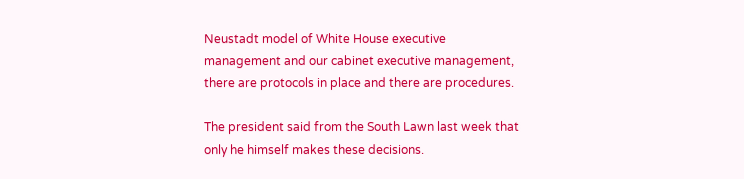Neustadt model of White House executive management and our cabinet executive management, there are protocols in place and there are procedures.

The president said from the South Lawn last week that only he himself makes these decisions.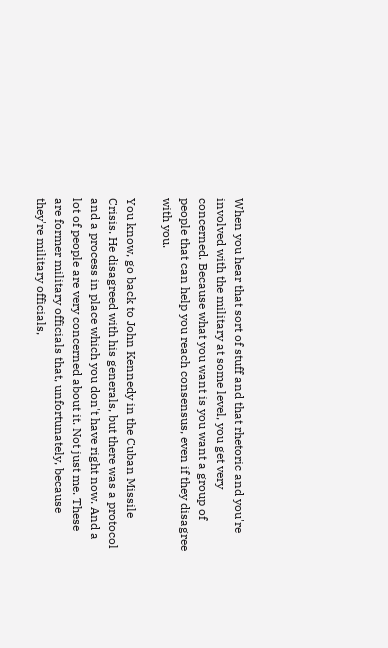When you hear that sort of stuff and that rhetoric and you're involved with the military at some level, you get very concerned. Because what you want is you want a group of people that can help you reach consensus, even if they disagree with you.

You know, go back to John Kennedy in the Cuban Missile Crisis. He disagreed with his generals, but there was a protocol and a process in place which you don't have right now. And a lot of people are very concerned about it. Not just me. These are former military officials that, unfortunately, because they're military officials,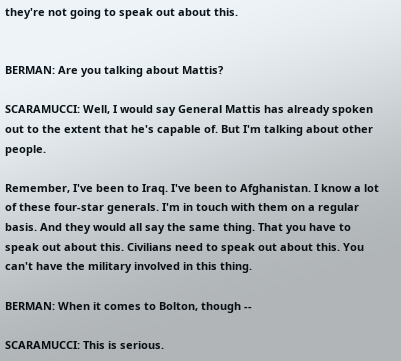they're not going to speak out about this.


BERMAN: Are you talking about Mattis?

SCARAMUCCI: Well, I would say General Mattis has already spoken out to the extent that he's capable of. But I'm talking about other people.

Remember, I've been to Iraq. I've been to Afghanistan. I know a lot of these four-star generals. I'm in touch with them on a regular basis. And they would all say the same thing. That you have to speak out about this. Civilians need to speak out about this. You can't have the military involved in this thing.

BERMAN: When it comes to Bolton, though --

SCARAMUCCI: This is serious.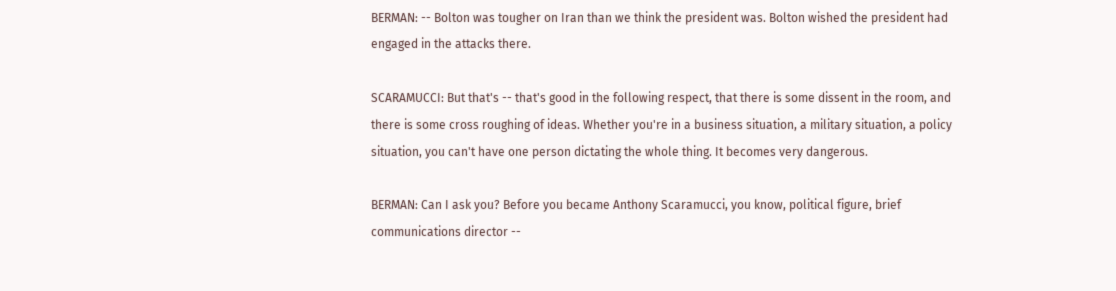BERMAN: -- Bolton was tougher on Iran than we think the president was. Bolton wished the president had engaged in the attacks there.

SCARAMUCCI: But that's -- that's good in the following respect, that there is some dissent in the room, and there is some cross roughing of ideas. Whether you're in a business situation, a military situation, a policy situation, you can't have one person dictating the whole thing. It becomes very dangerous.

BERMAN: Can I ask you? Before you became Anthony Scaramucci, you know, political figure, brief communications director --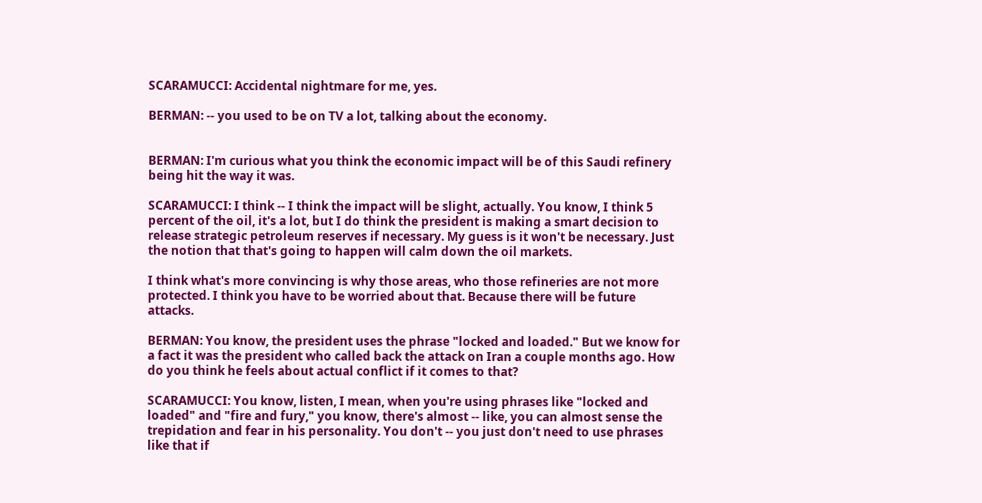SCARAMUCCI: Accidental nightmare for me, yes.

BERMAN: -- you used to be on TV a lot, talking about the economy.


BERMAN: I'm curious what you think the economic impact will be of this Saudi refinery being hit the way it was.

SCARAMUCCI: I think -- I think the impact will be slight, actually. You know, I think 5 percent of the oil, it's a lot, but I do think the president is making a smart decision to release strategic petroleum reserves if necessary. My guess is it won't be necessary. Just the notion that that's going to happen will calm down the oil markets.

I think what's more convincing is why those areas, who those refineries are not more protected. I think you have to be worried about that. Because there will be future attacks.

BERMAN: You know, the president uses the phrase "locked and loaded." But we know for a fact it was the president who called back the attack on Iran a couple months ago. How do you think he feels about actual conflict if it comes to that?

SCARAMUCCI: You know, listen, I mean, when you're using phrases like "locked and loaded" and "fire and fury," you know, there's almost -- like, you can almost sense the trepidation and fear in his personality. You don't -- you just don't need to use phrases like that if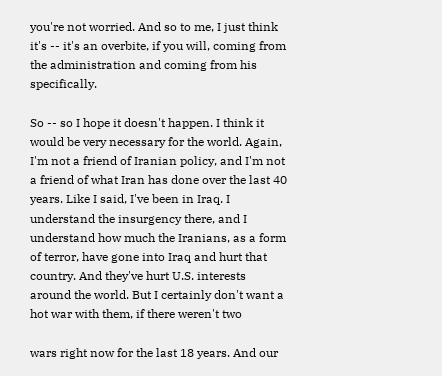you're not worried. And so to me, I just think it's -- it's an overbite, if you will, coming from the administration and coming from his specifically.

So -- so I hope it doesn't happen. I think it would be very necessary for the world. Again, I'm not a friend of Iranian policy, and I'm not a friend of what Iran has done over the last 40 years. Like I said, I've been in Iraq. I understand the insurgency there, and I understand how much the Iranians, as a form of terror, have gone into Iraq and hurt that country. And they've hurt U.S. interests around the world. But I certainly don't want a hot war with them, if there weren't two

wars right now for the last 18 years. And our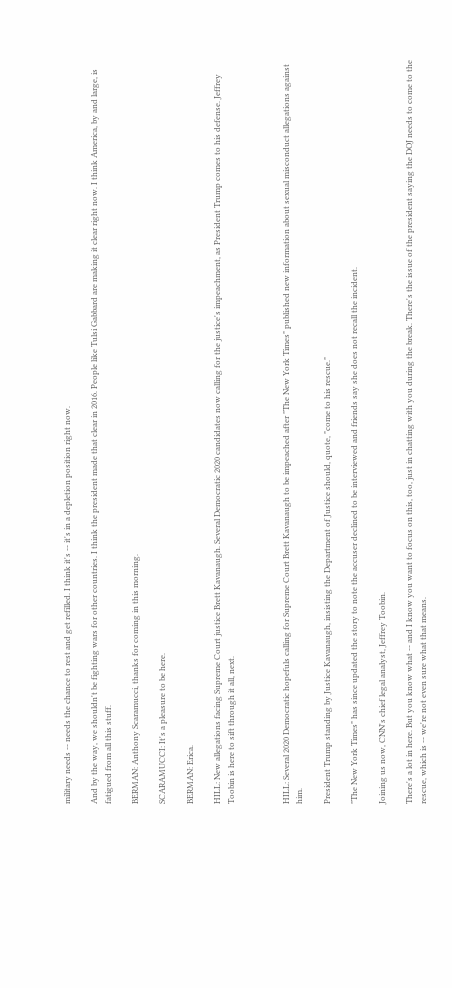military needs -- needs the chance to rest and get refilled. I think it's -- it's in a depletion position right now.

And by the way, we shouldn't be fighting wars for other countries. I think the president made that clear in 2016. People like Tulsi Gabbard are making it clear right now. I think America, by and large, is fatigued from all this stuff.

BERMAN: Anthony Scaramucci, thanks for coming in this morning.

SCARAMUCCI: It's a pleasure to be here.

BERMAN: Erica.

HILL: New allegations facing Supreme Court justice Brett Kavanaugh. Several Democratic 2020 candidates now calling for the justice's impeachment, as President Trump comes to his defense. Jeffrey Toobin is here to sift through it all, next.



HILL: Several 2020 Democratic hopefuls calling for Supreme Court Brett Kavanaugh to be impeached after "The New York Times" published new information about sexual misconduct allegations against him.

President Trump standing by Justice Kavanaugh, insisting the Department of Justice should, quote, "come to his rescue."

"The New York Times" has since updated the story to note the accuser declined to be interviewed and friends say she does not recall the incident.

Joining us now, CNN's chief legal analyst, Jeffrey Toobin.

There's a lot in here. But you know what -- and I know you want to focus on this, too, just in chatting with you during the break. There's the issue of the president saying the DOJ needs to come to the rescue, which is -- we're not even sure what that means.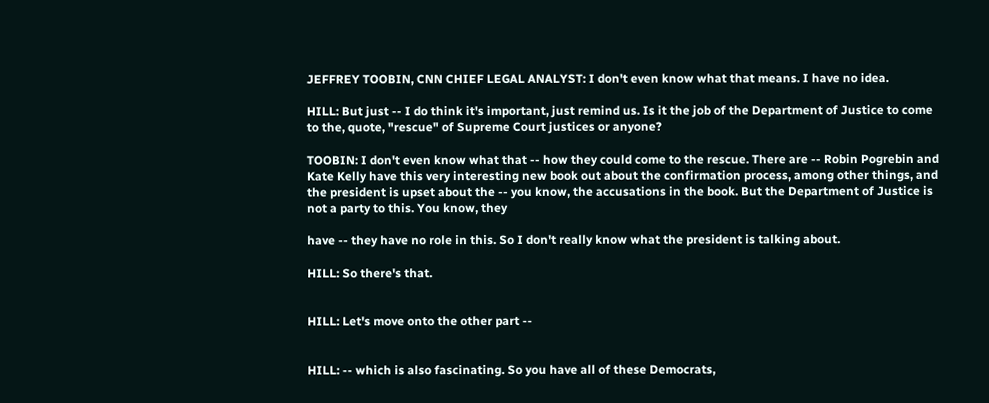JEFFREY TOOBIN, CNN CHIEF LEGAL ANALYST: I don't even know what that means. I have no idea.

HILL: But just -- I do think it's important, just remind us. Is it the job of the Department of Justice to come to the, quote, "rescue" of Supreme Court justices or anyone?

TOOBIN: I don't even know what that -- how they could come to the rescue. There are -- Robin Pogrebin and Kate Kelly have this very interesting new book out about the confirmation process, among other things, and the president is upset about the -- you know, the accusations in the book. But the Department of Justice is not a party to this. You know, they

have -- they have no role in this. So I don't really know what the president is talking about.

HILL: So there's that.


HILL: Let's move onto the other part --


HILL: -- which is also fascinating. So you have all of these Democrats,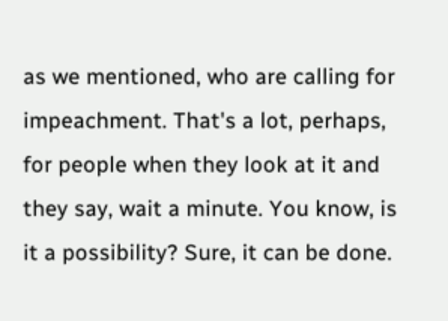as we mentioned, who are calling for impeachment. That's a lot, perhaps, for people when they look at it and they say, wait a minute. You know, is it a possibility? Sure, it can be done.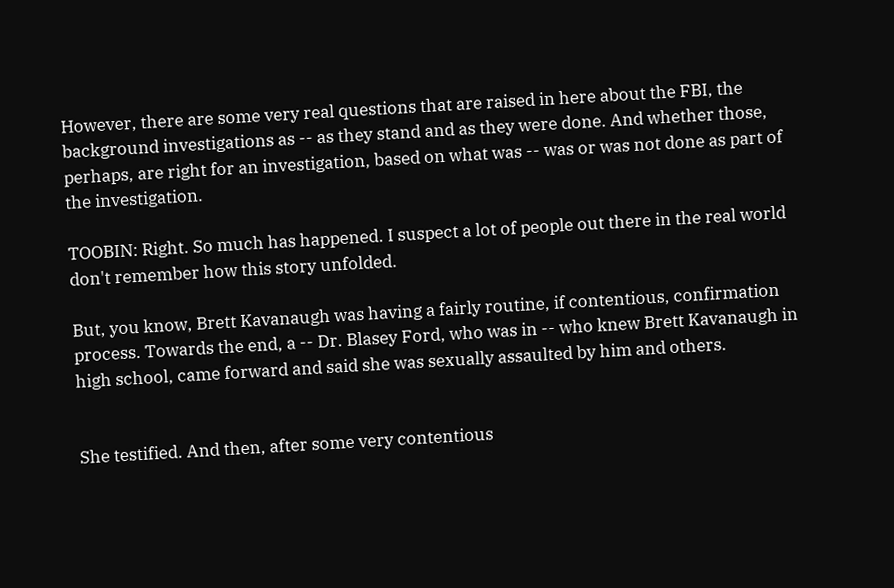However, there are some very real questions that are raised in here about the FBI, the background investigations as -- as they stand and as they were done. And whether those, perhaps, are right for an investigation, based on what was -- was or was not done as part of the investigation.

TOOBIN: Right. So much has happened. I suspect a lot of people out there in the real world don't remember how this story unfolded.

But, you know, Brett Kavanaugh was having a fairly routine, if contentious, confirmation process. Towards the end, a -- Dr. Blasey Ford, who was in -- who knew Brett Kavanaugh in high school, came forward and said she was sexually assaulted by him and others.


She testified. And then, after some very contentious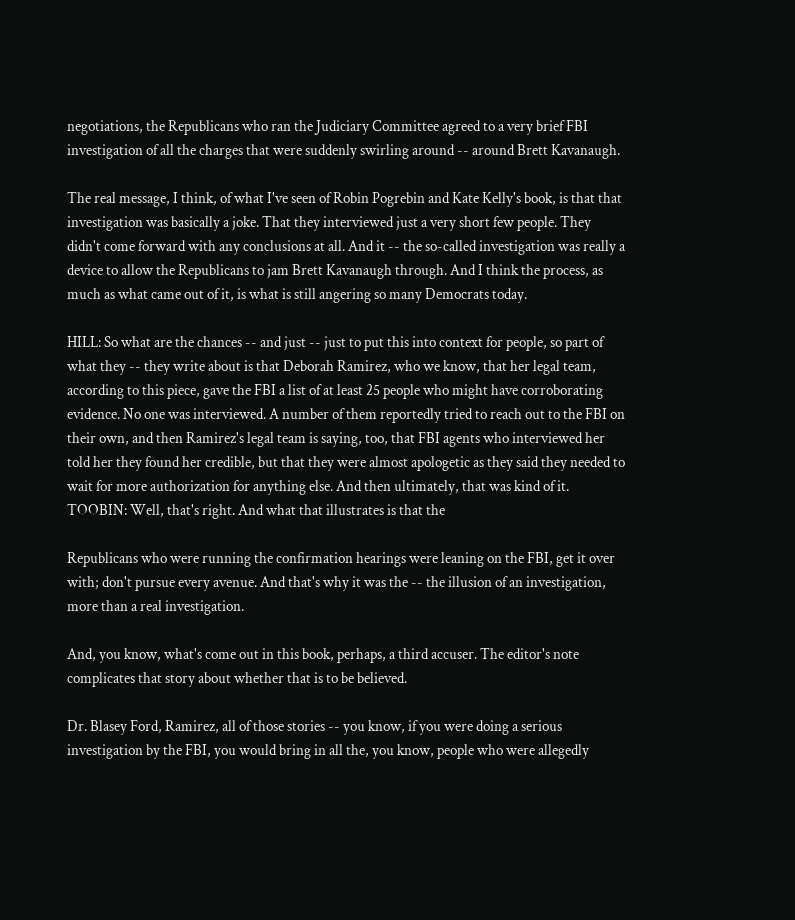negotiations, the Republicans who ran the Judiciary Committee agreed to a very brief FBI investigation of all the charges that were suddenly swirling around -- around Brett Kavanaugh.

The real message, I think, of what I've seen of Robin Pogrebin and Kate Kelly's book, is that that investigation was basically a joke. That they interviewed just a very short few people. They didn't come forward with any conclusions at all. And it -- the so-called investigation was really a device to allow the Republicans to jam Brett Kavanaugh through. And I think the process, as much as what came out of it, is what is still angering so many Democrats today.

HILL: So what are the chances -- and just -- just to put this into context for people, so part of what they -- they write about is that Deborah Ramirez, who we know, that her legal team, according to this piece, gave the FBI a list of at least 25 people who might have corroborating evidence. No one was interviewed. A number of them reportedly tried to reach out to the FBI on their own, and then Ramirez's legal team is saying, too, that FBI agents who interviewed her told her they found her credible, but that they were almost apologetic as they said they needed to wait for more authorization for anything else. And then ultimately, that was kind of it. TOOBIN: Well, that's right. And what that illustrates is that the

Republicans who were running the confirmation hearings were leaning on the FBI, get it over with; don't pursue every avenue. And that's why it was the -- the illusion of an investigation, more than a real investigation.

And, you know, what's come out in this book, perhaps, a third accuser. The editor's note complicates that story about whether that is to be believed.

Dr. Blasey Ford, Ramirez, all of those stories -- you know, if you were doing a serious investigation by the FBI, you would bring in all the, you know, people who were allegedly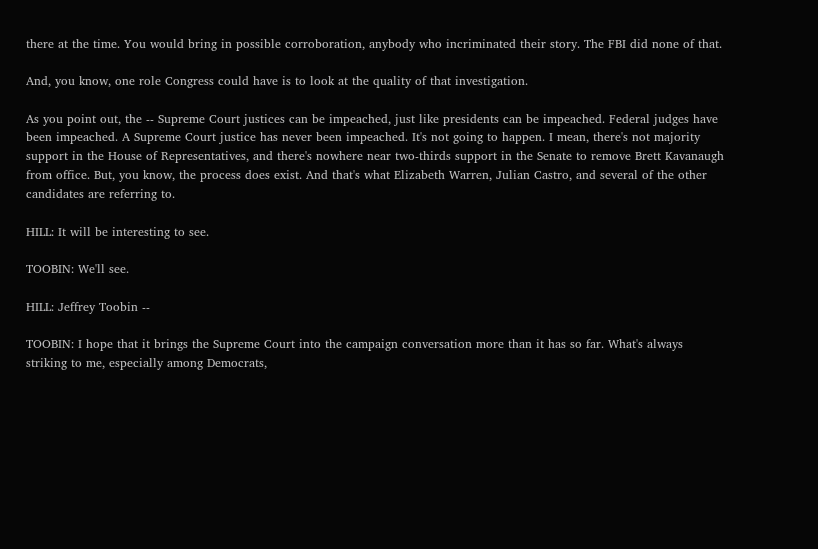there at the time. You would bring in possible corroboration, anybody who incriminated their story. The FBI did none of that.

And, you know, one role Congress could have is to look at the quality of that investigation.

As you point out, the -- Supreme Court justices can be impeached, just like presidents can be impeached. Federal judges have been impeached. A Supreme Court justice has never been impeached. It's not going to happen. I mean, there's not majority support in the House of Representatives, and there's nowhere near two-thirds support in the Senate to remove Brett Kavanaugh from office. But, you know, the process does exist. And that's what Elizabeth Warren, Julian Castro, and several of the other candidates are referring to.

HILL: It will be interesting to see.

TOOBIN: We'll see.

HILL: Jeffrey Toobin --

TOOBIN: I hope that it brings the Supreme Court into the campaign conversation more than it has so far. What's always striking to me, especially among Democrats,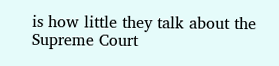is how little they talk about the Supreme Court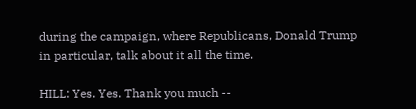during the campaign, where Republicans, Donald Trump in particular, talk about it all the time.

HILL: Yes. Yes. Thank you much --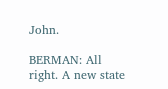John.

BERMAN: All right. A new state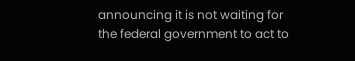announcing it is not waiting for the federal government to act to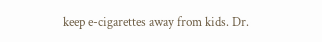keep e-cigarettes away from kids. Dr.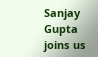Sanjay Gupta joins us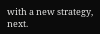with a new strategy, next.